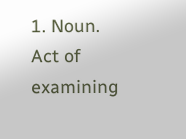1. Noun.  Act of examining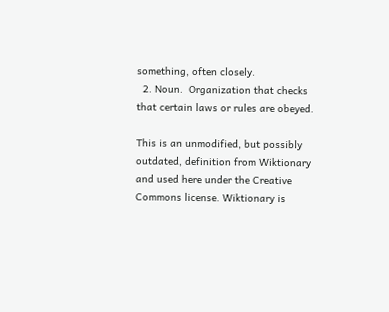something, often closely.
  2. Noun.  Organization that checks that certain laws or rules are obeyed.

This is an unmodified, but possibly outdated, definition from Wiktionary and used here under the Creative Commons license. Wiktionary is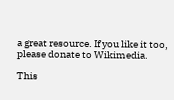a great resource. If you like it too, please donate to Wikimedia.

This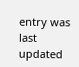entry was last updated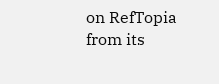on RefTopia from its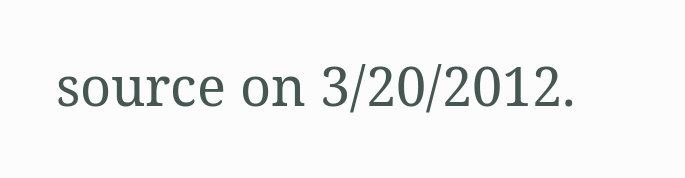source on 3/20/2012.